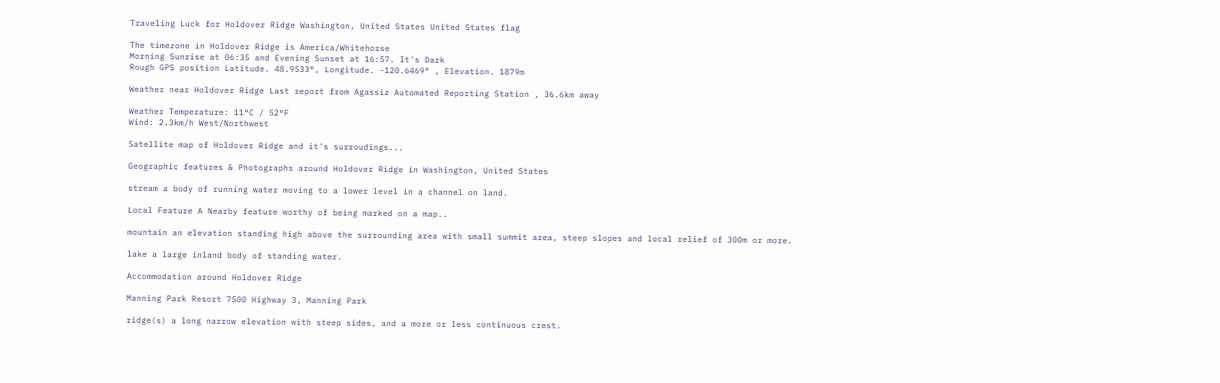Traveling Luck for Holdover Ridge Washington, United States United States flag

The timezone in Holdover Ridge is America/Whitehorse
Morning Sunrise at 06:35 and Evening Sunset at 16:57. It's Dark
Rough GPS position Latitude. 48.9533°, Longitude. -120.6469° , Elevation. 1879m

Weather near Holdover Ridge Last report from Agassiz Automated Reporting Station , 36.6km away

Weather Temperature: 11°C / 52°F
Wind: 2.3km/h West/Northwest

Satellite map of Holdover Ridge and it's surroudings...

Geographic features & Photographs around Holdover Ridge in Washington, United States

stream a body of running water moving to a lower level in a channel on land.

Local Feature A Nearby feature worthy of being marked on a map..

mountain an elevation standing high above the surrounding area with small summit area, steep slopes and local relief of 300m or more.

lake a large inland body of standing water.

Accommodation around Holdover Ridge

Manning Park Resort 7500 Highway 3, Manning Park

ridge(s) a long narrow elevation with steep sides, and a more or less continuous crest.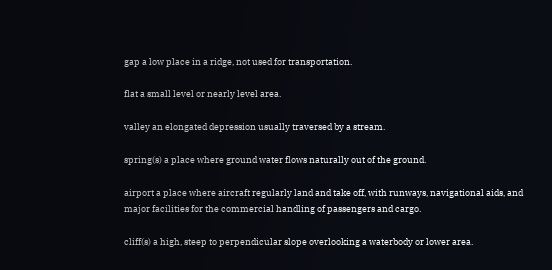gap a low place in a ridge, not used for transportation.

flat a small level or nearly level area.

valley an elongated depression usually traversed by a stream.

spring(s) a place where ground water flows naturally out of the ground.

airport a place where aircraft regularly land and take off, with runways, navigational aids, and major facilities for the commercial handling of passengers and cargo.

cliff(s) a high, steep to perpendicular slope overlooking a waterbody or lower area.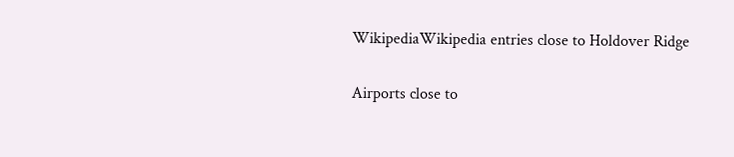WikipediaWikipedia entries close to Holdover Ridge

Airports close to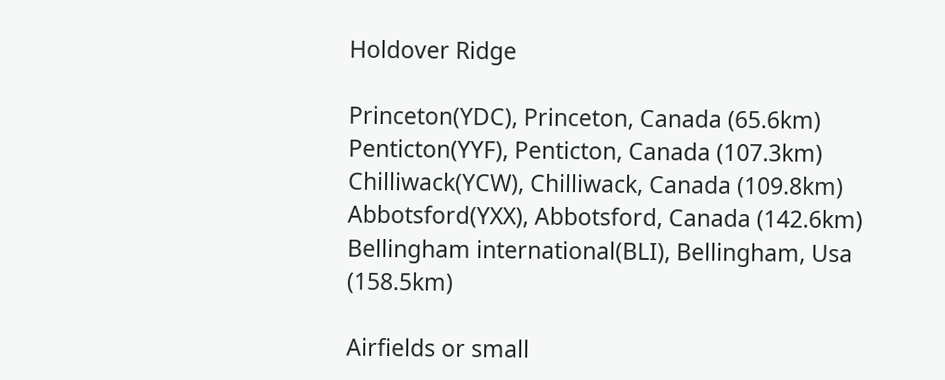Holdover Ridge

Princeton(YDC), Princeton, Canada (65.6km)
Penticton(YYF), Penticton, Canada (107.3km)
Chilliwack(YCW), Chilliwack, Canada (109.8km)
Abbotsford(YXX), Abbotsford, Canada (142.6km)
Bellingham international(BLI), Bellingham, Usa (158.5km)

Airfields or small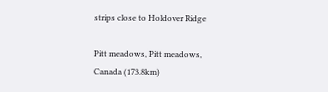strips close to Holdover Ridge

Pitt meadows, Pitt meadows, Canada (173.8km)